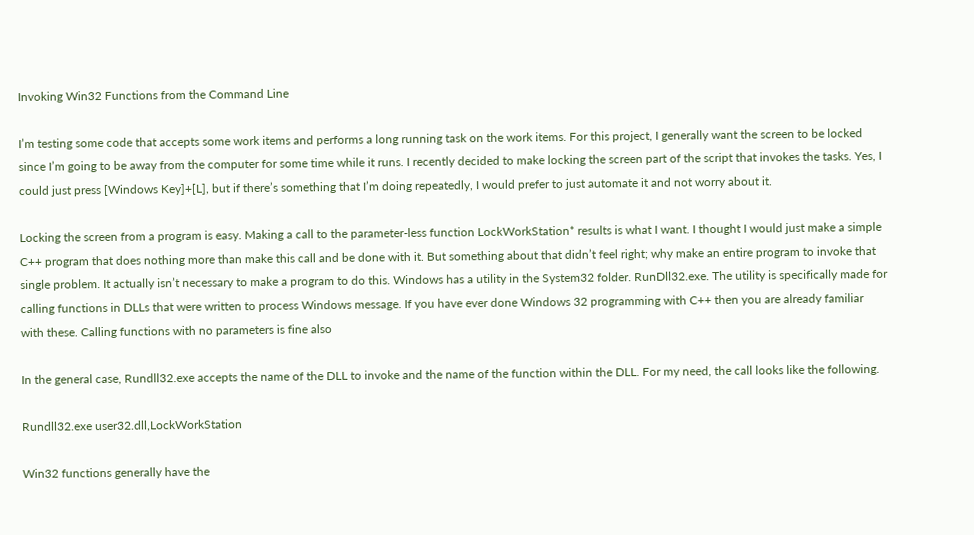Invoking Win32 Functions from the Command Line

I’m testing some code that accepts some work items and performs a long running task on the work items. For this project, I generally want the screen to be locked since I’m going to be away from the computer for some time while it runs. I recently decided to make locking the screen part of the script that invokes the tasks. Yes, I could just press [Windows Key]+[L], but if there’s something that I’m doing repeatedly, I would prefer to just automate it and not worry about it.

Locking the screen from a program is easy. Making a call to the parameter-less function LockWorkStation* results is what I want. I thought I would just make a simple C++ program that does nothing more than make this call and be done with it. But something about that didn’t feel right; why make an entire program to invoke that single problem. It actually isn’t necessary to make a program to do this. Windows has a utility in the System32 folder. RunDll32.exe. The utility is specifically made for calling functions in DLLs that were written to process Windows message. If you have ever done Windows 32 programming with C++ then you are already familiar with these. Calling functions with no parameters is fine also

In the general case, Rundll32.exe accepts the name of the DLL to invoke and the name of the function within the DLL. For my need, the call looks like the following.

Rundll32.exe user32.dll,LockWorkStation

Win32 functions generally have the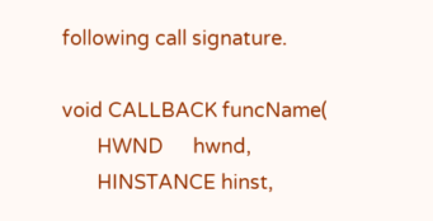following call signature.

void CALLBACK funcName(
       HWND      hwnd,
       HINSTANCE hinst,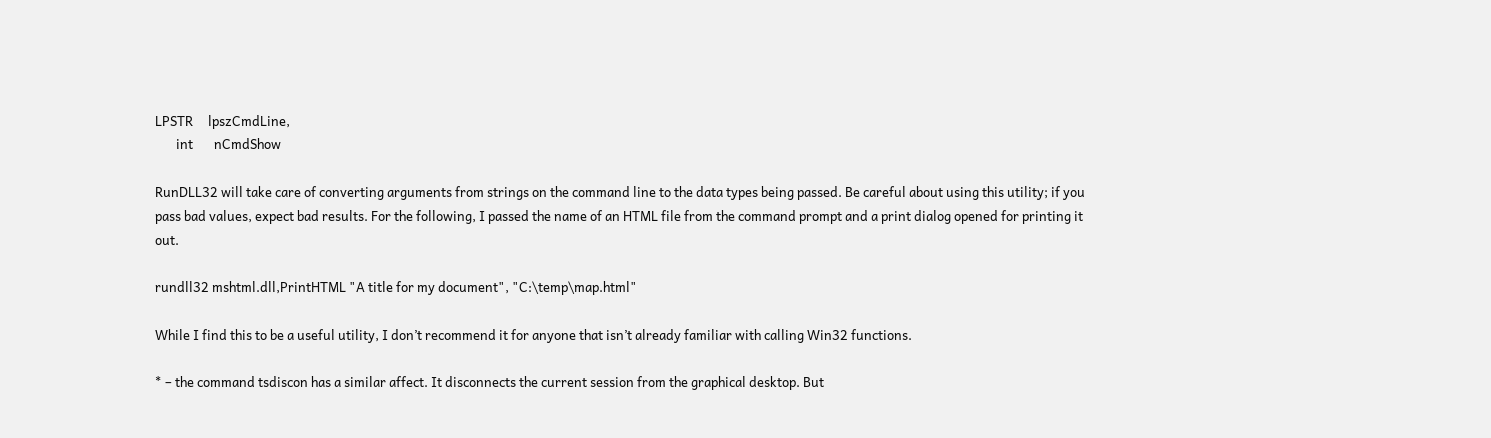LPSTR     lpszCmdLine,
       int       nCmdShow

RunDLL32 will take care of converting arguments from strings on the command line to the data types being passed. Be careful about using this utility; if you pass bad values, expect bad results. For the following, I passed the name of an HTML file from the command prompt and a print dialog opened for printing it out.

rundll32 mshtml.dll,PrintHTML "A title for my document", "C:\temp\map.html"

While I find this to be a useful utility, I don’t recommend it for anyone that isn’t already familiar with calling Win32 functions.

* – the command tsdiscon has a similar affect. It disconnects the current session from the graphical desktop. But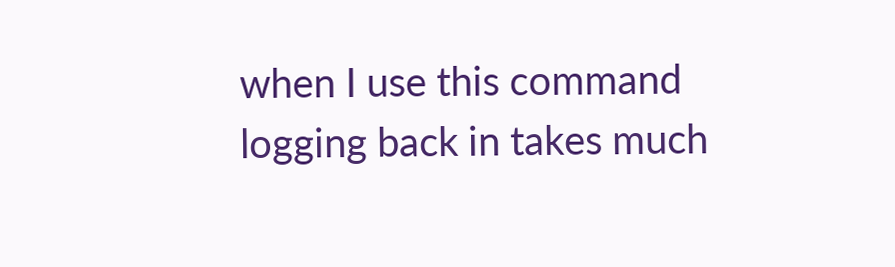when I use this command logging back in takes much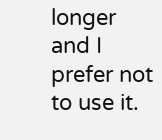longer and I prefer not to use it.